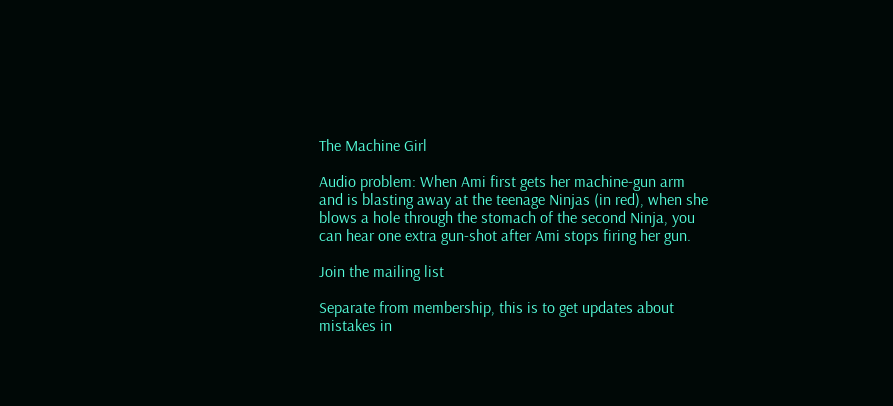The Machine Girl

Audio problem: When Ami first gets her machine-gun arm and is blasting away at the teenage Ninjas (in red), when she blows a hole through the stomach of the second Ninja, you can hear one extra gun-shot after Ami stops firing her gun.

Join the mailing list

Separate from membership, this is to get updates about mistakes in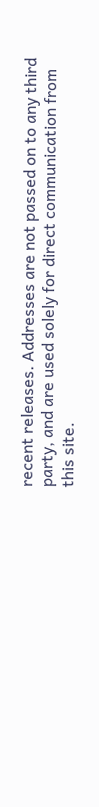recent releases. Addresses are not passed on to any third party, and are used solely for direct communication from this site.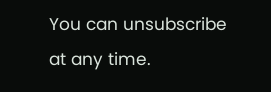You can unsubscribe at any time.